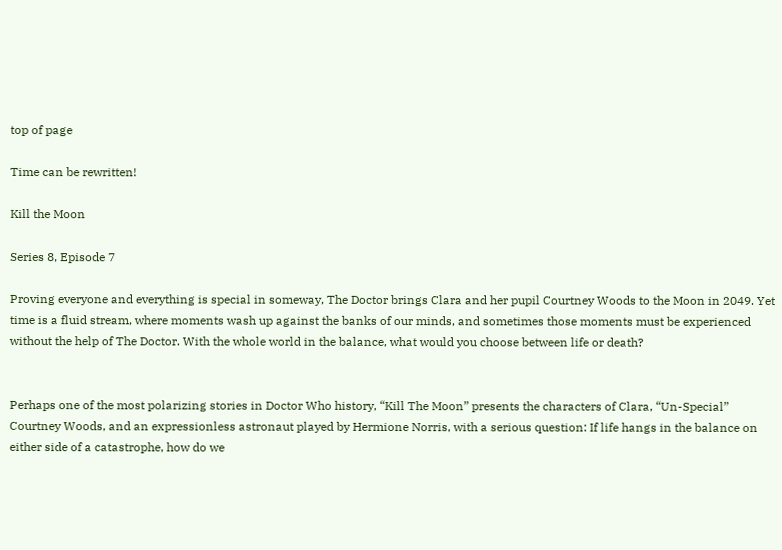top of page

Time can be rewritten!

Kill the Moon

Series 8, Episode 7

Proving everyone and everything is special in someway, The Doctor brings Clara and her pupil Courtney Woods to the Moon in 2049. Yet time is a fluid stream, where moments wash up against the banks of our minds, and sometimes those moments must be experienced without the help of The Doctor. With the whole world in the balance, what would you choose between life or death?


Perhaps one of the most polarizing stories in Doctor Who history, “Kill The Moon” presents the characters of Clara, “Un-Special” Courtney Woods, and an expressionless astronaut played by Hermione Norris, with a serious question: If life hangs in the balance on either side of a catastrophe, how do we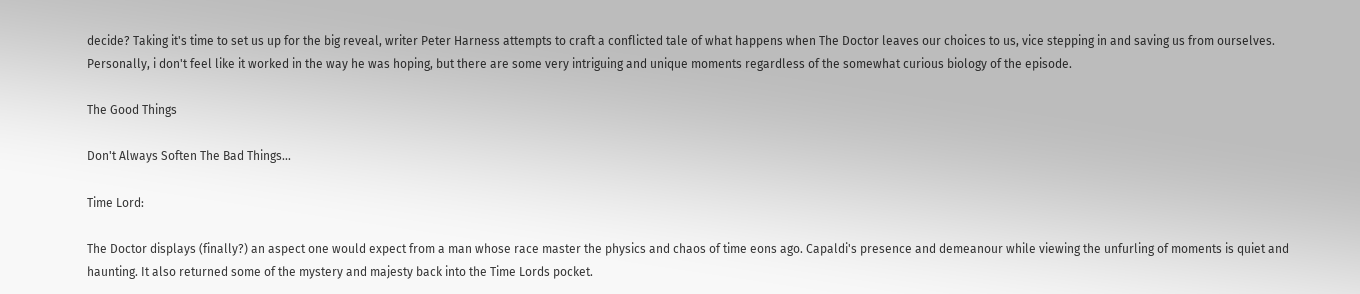decide? Taking it's time to set us up for the big reveal, writer Peter Harness attempts to craft a conflicted tale of what happens when The Doctor leaves our choices to us, vice stepping in and saving us from ourselves. Personally, i don't feel like it worked in the way he was hoping, but there are some very intriguing and unique moments regardless of the somewhat curious biology of the episode.

The Good Things

Don't Always Soften The Bad Things...

Time Lord:

The Doctor displays (finally?) an aspect one would expect from a man whose race master the physics and chaos of time eons ago. Capaldi's presence and demeanour while viewing the unfurling of moments is quiet and haunting. It also returned some of the mystery and majesty back into the Time Lords pocket.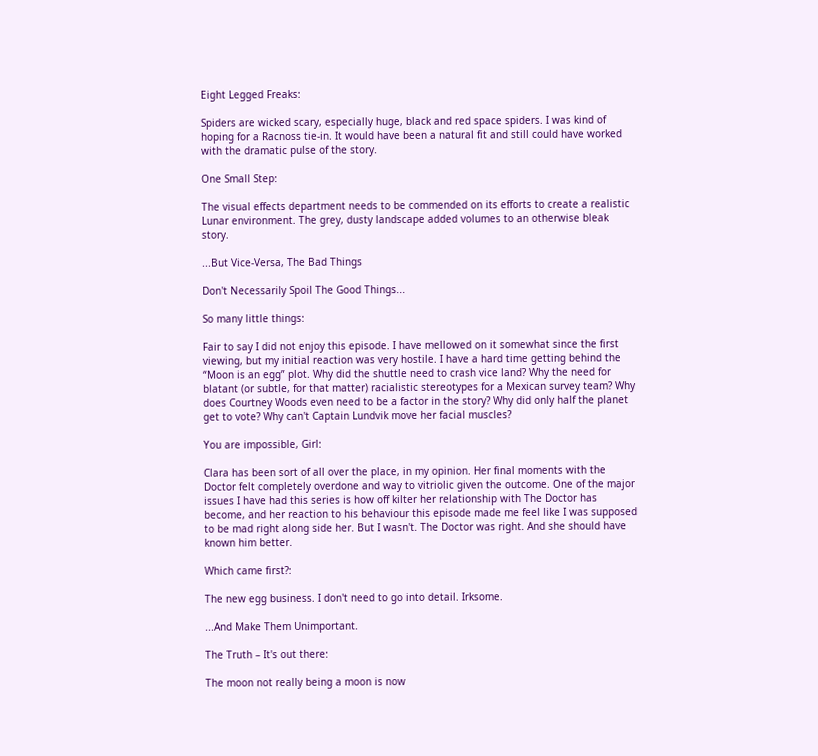Eight Legged Freaks:

Spiders are wicked scary, especially huge, black and red space spiders. I was kind of hoping for a Racnoss tie-in. It would have been a natural fit and still could have worked with the dramatic pulse of the story.

One Small Step:

The visual effects department needs to be commended on its efforts to create a realistic Lunar environment. The grey, dusty landscape added volumes to an otherwise bleak story.

...But Vice-Versa, The Bad Things

Don't Necessarily Spoil The Good Things...

So many little things:

Fair to say I did not enjoy this episode. I have mellowed on it somewhat since the first viewing, but my initial reaction was very hostile. I have a hard time getting behind the “Moon is an egg” plot. Why did the shuttle need to crash vice land? Why the need for blatant (or subtle, for that matter) racialistic stereotypes for a Mexican survey team? Why does Courtney Woods even need to be a factor in the story? Why did only half the planet get to vote? Why can't Captain Lundvik move her facial muscles?

You are impossible, Girl:

Clara has been sort of all over the place, in my opinion. Her final moments with the Doctor felt completely overdone and way to vitriolic given the outcome. One of the major issues I have had this series is how off kilter her relationship with The Doctor has become, and her reaction to his behaviour this episode made me feel like I was supposed to be mad right along side her. But I wasn't. The Doctor was right. And she should have known him better.

Which came first?:

The new egg business. I don't need to go into detail. Irksome.

...And Make Them Unimportant.

The Truth – It's out there:

The moon not really being a moon is now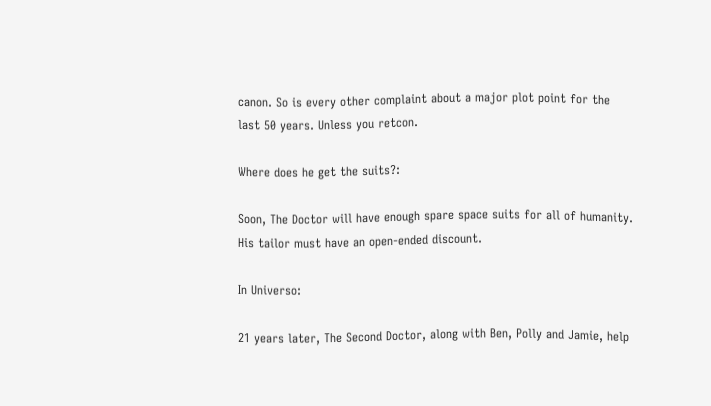canon. So is every other complaint about a major plot point for the last 50 years. Unless you retcon.

Where does he get the suits?:

Soon, The Doctor will have enough spare space suits for all of humanity. His tailor must have an open-ended discount.

In Universo:

21 years later, The Second Doctor, along with Ben, Polly and Jamie, help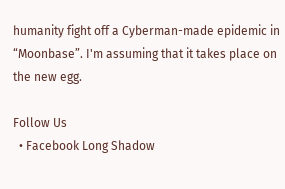humanity fight off a Cyberman-made epidemic in “Moonbase”. I'm assuming that it takes place on the new egg.

Follow Us
  • Facebook Long Shadow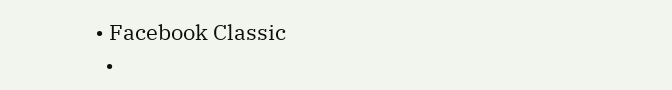• Facebook Classic
  •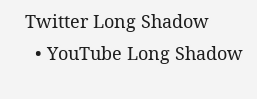Twitter Long Shadow
  • YouTube Long Shadow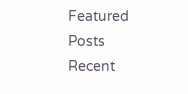Featured Posts
Recent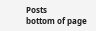Posts
bottom of page